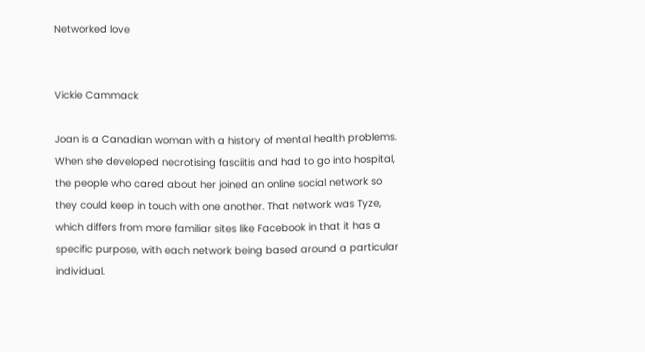Networked love


Vickie Cammack

Joan is a Canadian woman with a history of mental health problems. When she developed necrotising fasciitis and had to go into hospital, the people who cared about her joined an online social network so they could keep in touch with one another. That network was Tyze, which differs from more familiar sites like Facebook in that it has a specific purpose, with each network being based around a particular individual.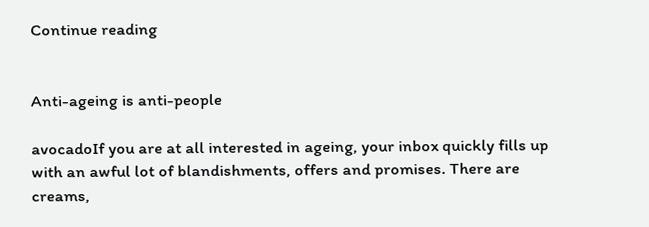Continue reading


Anti-ageing is anti-people

avocadoIf you are at all interested in ageing, your inbox quickly fills up with an awful lot of blandishments, offers and promises. There are creams,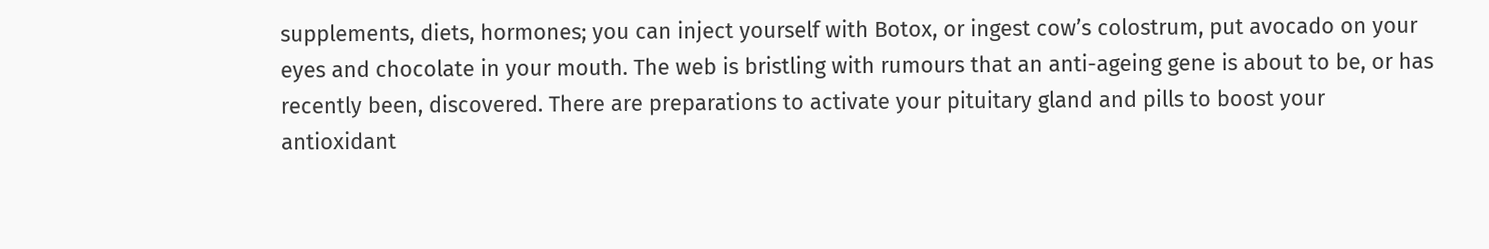supplements, diets, hormones; you can inject yourself with Botox, or ingest cow’s colostrum, put avocado on your eyes and chocolate in your mouth. The web is bristling with rumours that an anti-ageing gene is about to be, or has recently been, discovered. There are preparations to activate your pituitary gland and pills to boost your antioxidant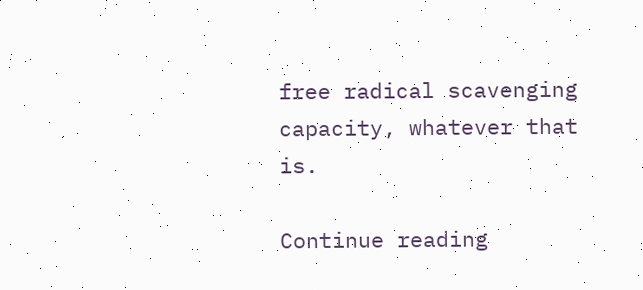free radical scavenging capacity, whatever that is.

Continue reading